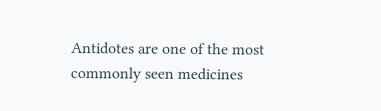Antidotes are one of the most commonly seen medicines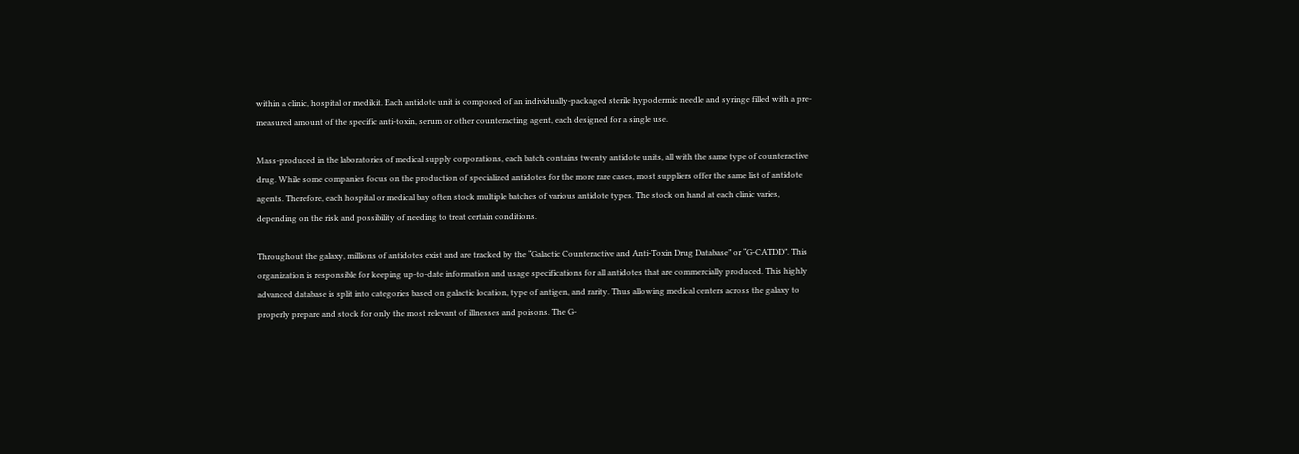within a clinic, hospital or medikit. Each antidote unit is composed of an individually-packaged sterile hypodermic needle and syringe filled with a pre-measured amount of the specific anti-toxin, serum or other counteracting agent, each designed for a single use.

Mass-produced in the laboratories of medical supply corporations, each batch contains twenty antidote units, all with the same type of counteractive drug. While some companies focus on the production of specialized antidotes for the more rare cases, most suppliers offer the same list of antidote agents. Therefore, each hospital or medical bay often stock multiple batches of various antidote types. The stock on hand at each clinic varies, depending on the risk and possibility of needing to treat certain conditions.

Throughout the galaxy, millions of antidotes exist and are tracked by the “Galactic Counteractive and Anti-Toxin Drug Database” or “G-CATDD”. This organization is responsible for keeping up-to-date information and usage specifications for all antidotes that are commercially produced. This highly advanced database is split into categories based on galactic location, type of antigen, and rarity. Thus allowing medical centers across the galaxy to properly prepare and stock for only the most relevant of illnesses and poisons. The G-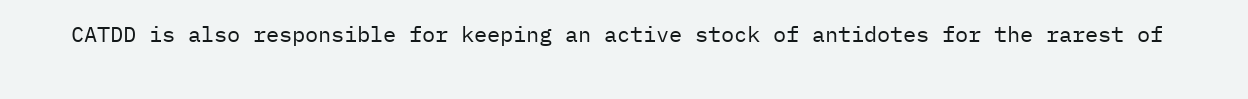CATDD is also responsible for keeping an active stock of antidotes for the rarest of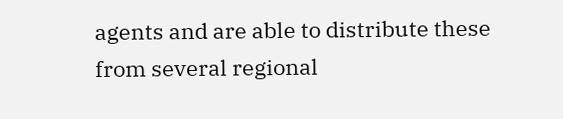agents and are able to distribute these from several regional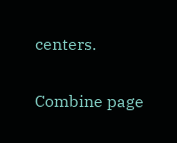centers.

Combine page